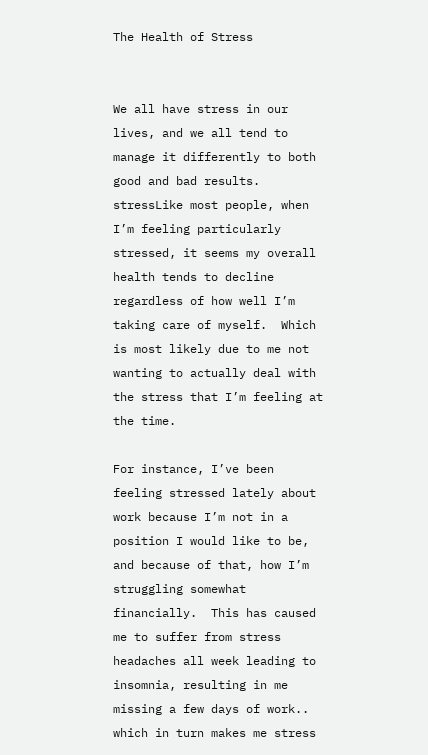The Health of Stress


We all have stress in our lives, and we all tend to manage it differently to both good and bad results.  stressLike most people, when I’m feeling particularly stressed, it seems my overall health tends to decline regardless of how well I’m taking care of myself.  Which is most likely due to me not wanting to actually deal with the stress that I’m feeling at the time.

For instance, I’ve been feeling stressed lately about work because I’m not in a position I would like to be, and because of that, how I’m struggling somewhat financially.  This has caused me to suffer from stress headaches all week leading to insomnia, resulting in me missing a few days of work.. which in turn makes me stress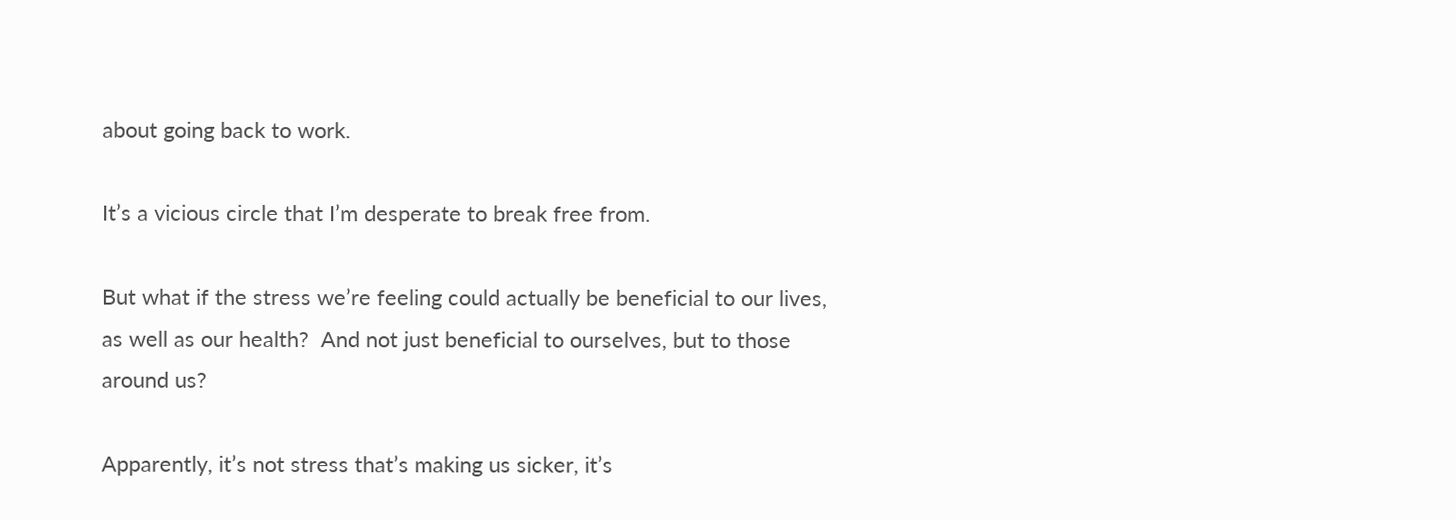about going back to work.

It’s a vicious circle that I’m desperate to break free from.

But what if the stress we’re feeling could actually be beneficial to our lives, as well as our health?  And not just beneficial to ourselves, but to those around us?

Apparently, it’s not stress that’s making us sicker, it’s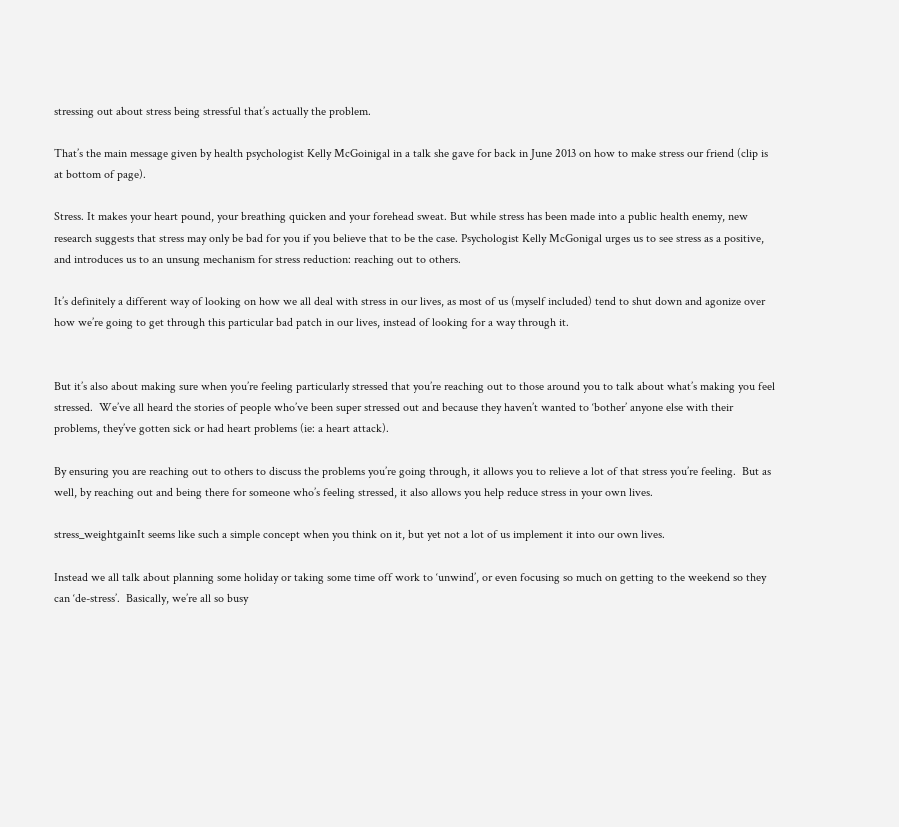stressing out about stress being stressful that’s actually the problem.

That’s the main message given by health psychologist Kelly McGoinigal in a talk she gave for back in June 2013 on how to make stress our friend (clip is at bottom of page).

Stress. It makes your heart pound, your breathing quicken and your forehead sweat. But while stress has been made into a public health enemy, new research suggests that stress may only be bad for you if you believe that to be the case. Psychologist Kelly McGonigal urges us to see stress as a positive, and introduces us to an unsung mechanism for stress reduction: reaching out to others.

It’s definitely a different way of looking on how we all deal with stress in our lives, as most of us (myself included) tend to shut down and agonize over how we’re going to get through this particular bad patch in our lives, instead of looking for a way through it.


But it’s also about making sure when you’re feeling particularly stressed that you’re reaching out to those around you to talk about what’s making you feel stressed.  We’ve all heard the stories of people who’ve been super stressed out and because they haven’t wanted to ‘bother’ anyone else with their problems, they’ve gotten sick or had heart problems (ie: a heart attack).

By ensuring you are reaching out to others to discuss the problems you’re going through, it allows you to relieve a lot of that stress you’re feeling.  But as well, by reaching out and being there for someone who’s feeling stressed, it also allows you help reduce stress in your own lives.

stress_weightgainIt seems like such a simple concept when you think on it, but yet not a lot of us implement it into our own lives.

Instead we all talk about planning some holiday or taking some time off work to ‘unwind’, or even focusing so much on getting to the weekend so they can ‘de-stress’.  Basically, we’re all so busy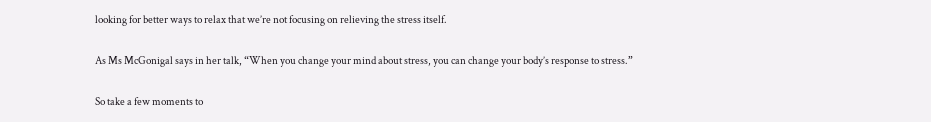looking for better ways to relax that we’re not focusing on relieving the stress itself.

As Ms McGonigal says in her talk, “When you change your mind about stress, you can change your body’s response to stress.”

So take a few moments to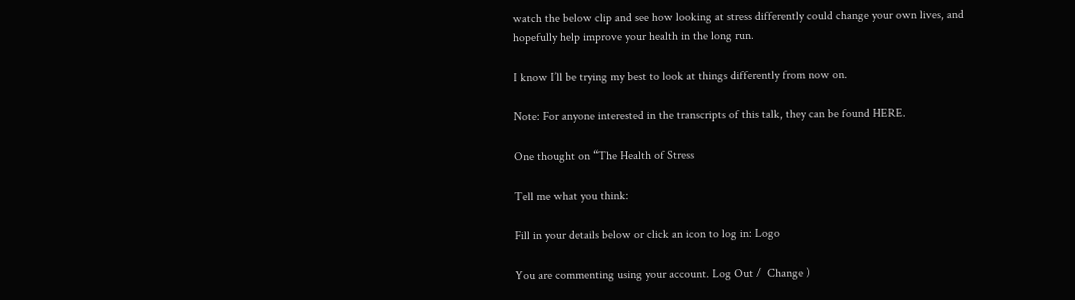watch the below clip and see how looking at stress differently could change your own lives, and hopefully help improve your health in the long run.

I know I’ll be trying my best to look at things differently from now on.

Note: For anyone interested in the transcripts of this talk, they can be found HERE.

One thought on “The Health of Stress

Tell me what you think:

Fill in your details below or click an icon to log in: Logo

You are commenting using your account. Log Out /  Change )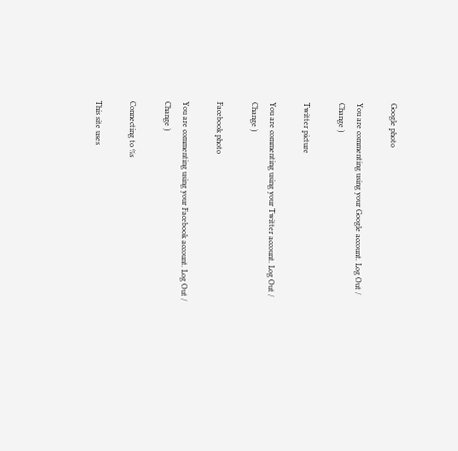Google photo

You are commenting using your Google account. Log Out /  Change )

Twitter picture

You are commenting using your Twitter account. Log Out /  Change )

Facebook photo

You are commenting using your Facebook account. Log Out /  Change )

Connecting to %s

This site uses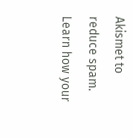Akismet to reduce spam. Learn how your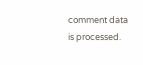comment data is processed.